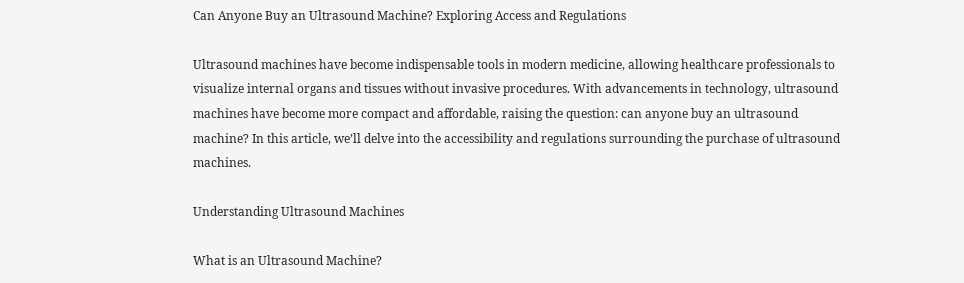Can Anyone Buy an Ultrasound Machine? Exploring Access and Regulations

Ultrasound machines have become indispensable tools in modern medicine, allowing healthcare professionals to visualize internal organs and tissues without invasive procedures. With advancements in technology, ultrasound machines have become more compact and affordable, raising the question: can anyone buy an ultrasound machine? In this article, we’ll delve into the accessibility and regulations surrounding the purchase of ultrasound machines.

Understanding Ultrasound Machines

What is an Ultrasound Machine?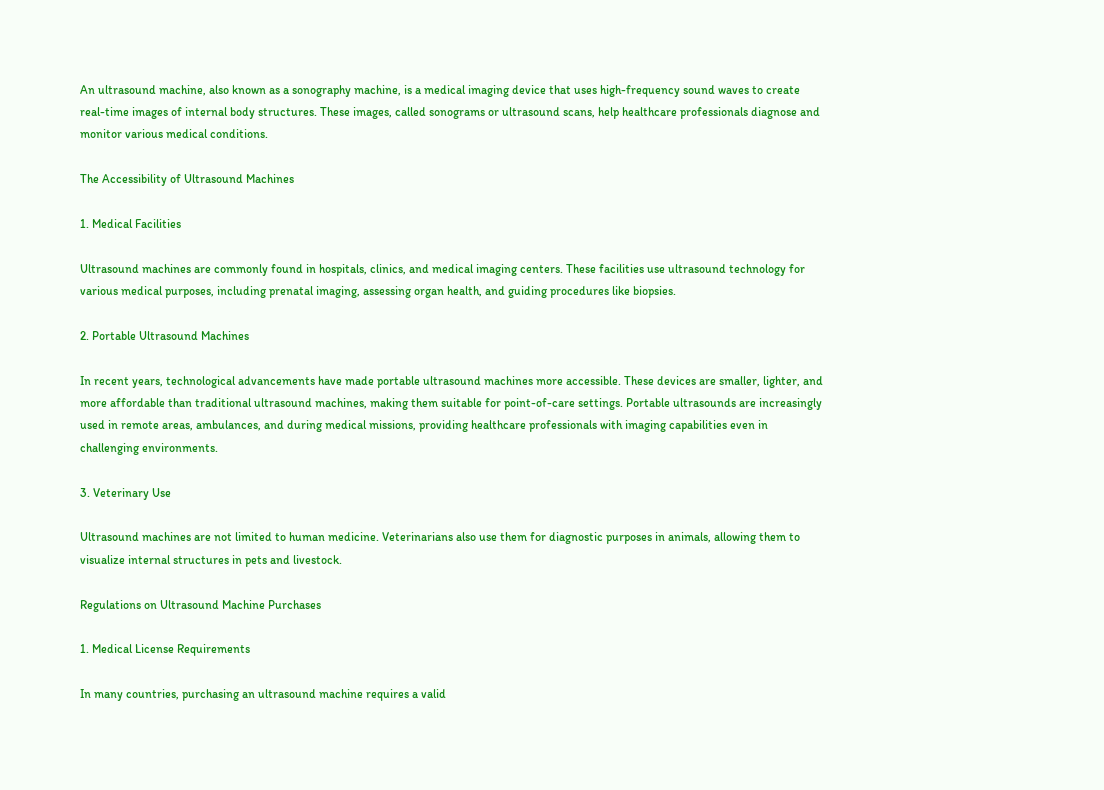An ultrasound machine, also known as a sonography machine, is a medical imaging device that uses high-frequency sound waves to create real-time images of internal body structures. These images, called sonograms or ultrasound scans, help healthcare professionals diagnose and monitor various medical conditions.

The Accessibility of Ultrasound Machines

1. Medical Facilities

Ultrasound machines are commonly found in hospitals, clinics, and medical imaging centers. These facilities use ultrasound technology for various medical purposes, including prenatal imaging, assessing organ health, and guiding procedures like biopsies.

2. Portable Ultrasound Machines

In recent years, technological advancements have made portable ultrasound machines more accessible. These devices are smaller, lighter, and more affordable than traditional ultrasound machines, making them suitable for point-of-care settings. Portable ultrasounds are increasingly used in remote areas, ambulances, and during medical missions, providing healthcare professionals with imaging capabilities even in challenging environments.

3. Veterinary Use

Ultrasound machines are not limited to human medicine. Veterinarians also use them for diagnostic purposes in animals, allowing them to visualize internal structures in pets and livestock.

Regulations on Ultrasound Machine Purchases

1. Medical License Requirements

In many countries, purchasing an ultrasound machine requires a valid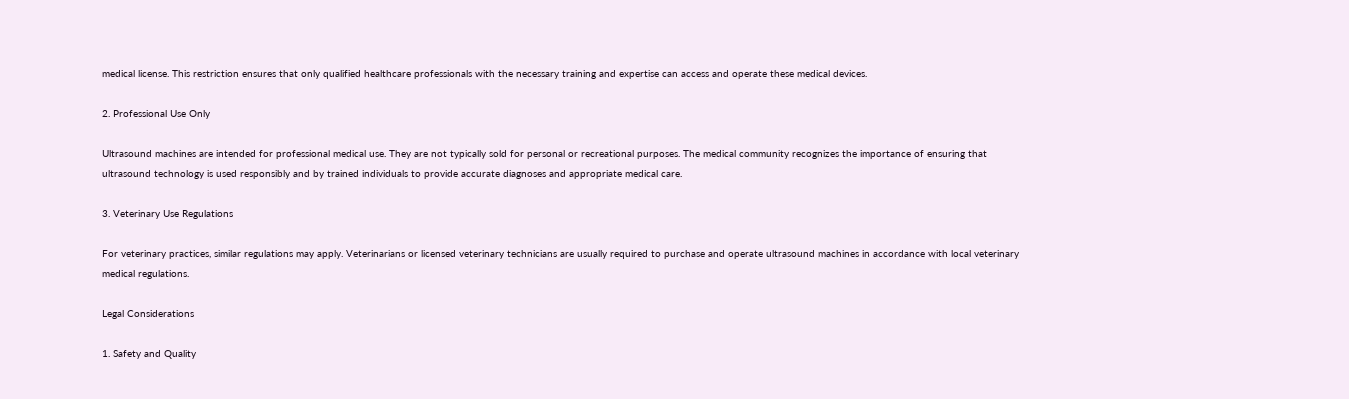medical license. This restriction ensures that only qualified healthcare professionals with the necessary training and expertise can access and operate these medical devices.

2. Professional Use Only

Ultrasound machines are intended for professional medical use. They are not typically sold for personal or recreational purposes. The medical community recognizes the importance of ensuring that ultrasound technology is used responsibly and by trained individuals to provide accurate diagnoses and appropriate medical care.

3. Veterinary Use Regulations

For veterinary practices, similar regulations may apply. Veterinarians or licensed veterinary technicians are usually required to purchase and operate ultrasound machines in accordance with local veterinary medical regulations.

Legal Considerations

1. Safety and Quality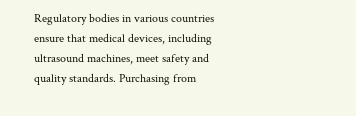Regulatory bodies in various countries ensure that medical devices, including ultrasound machines, meet safety and quality standards. Purchasing from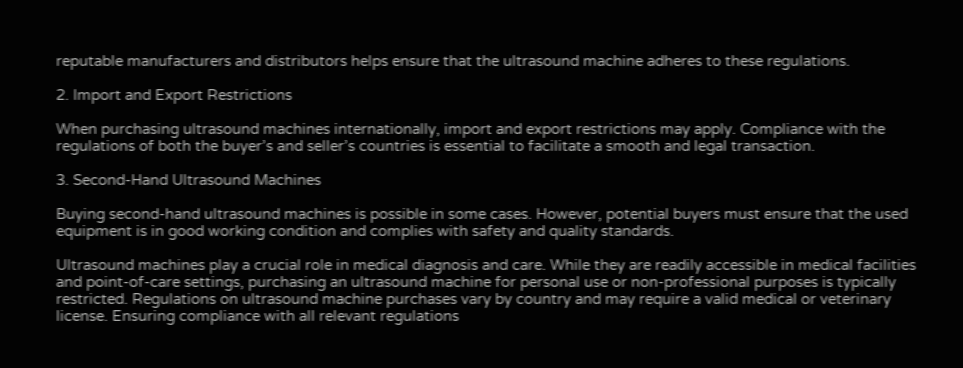reputable manufacturers and distributors helps ensure that the ultrasound machine adheres to these regulations.

2. Import and Export Restrictions

When purchasing ultrasound machines internationally, import and export restrictions may apply. Compliance with the regulations of both the buyer’s and seller’s countries is essential to facilitate a smooth and legal transaction.

3. Second-Hand Ultrasound Machines

Buying second-hand ultrasound machines is possible in some cases. However, potential buyers must ensure that the used equipment is in good working condition and complies with safety and quality standards.

Ultrasound machines play a crucial role in medical diagnosis and care. While they are readily accessible in medical facilities and point-of-care settings, purchasing an ultrasound machine for personal use or non-professional purposes is typically restricted. Regulations on ultrasound machine purchases vary by country and may require a valid medical or veterinary license. Ensuring compliance with all relevant regulations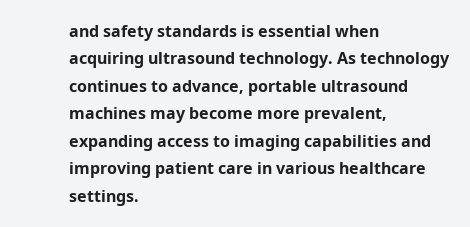and safety standards is essential when acquiring ultrasound technology. As technology continues to advance, portable ultrasound machines may become more prevalent, expanding access to imaging capabilities and improving patient care in various healthcare settings.